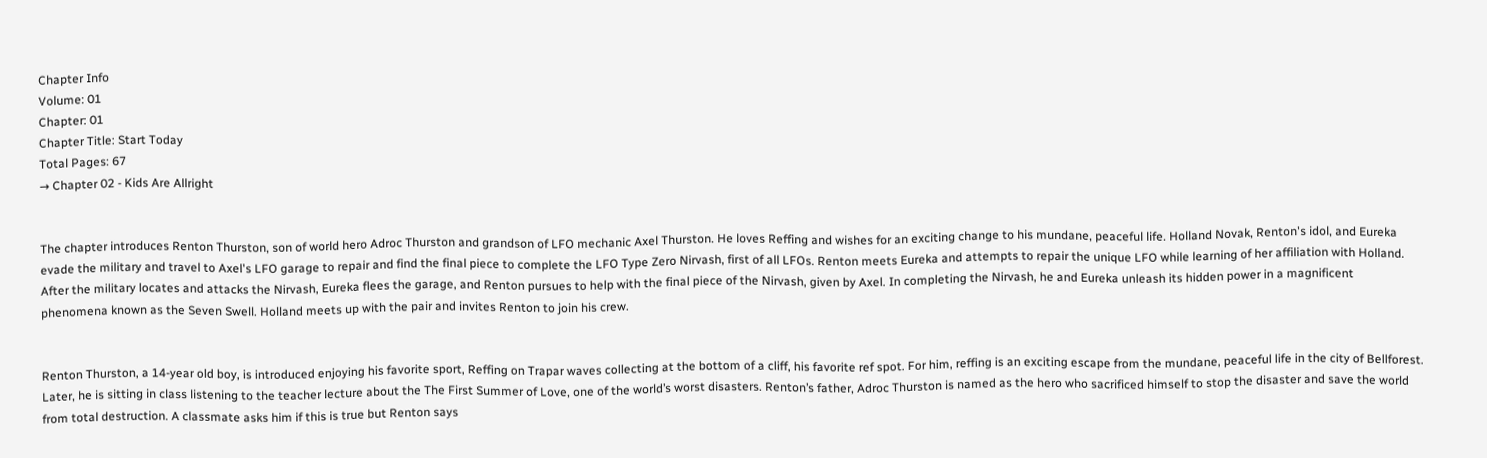Chapter Info
Volume: 01
Chapter: 01
Chapter Title: Start Today
Total Pages: 67
→ Chapter 02 - Kids Are Allright


The chapter introduces Renton Thurston, son of world hero Adroc Thurston and grandson of LFO mechanic Axel Thurston. He loves Reffing and wishes for an exciting change to his mundane, peaceful life. Holland Novak, Renton's idol, and Eureka evade the military and travel to Axel's LFO garage to repair and find the final piece to complete the LFO Type Zero Nirvash, first of all LFOs. Renton meets Eureka and attempts to repair the unique LFO while learning of her affiliation with Holland. After the military locates and attacks the Nirvash, Eureka flees the garage, and Renton pursues to help with the final piece of the Nirvash, given by Axel. In completing the Nirvash, he and Eureka unleash its hidden power in a magnificent phenomena known as the Seven Swell. Holland meets up with the pair and invites Renton to join his crew.


Renton Thurston, a 14-year old boy, is introduced enjoying his favorite sport, Reffing on Trapar waves collecting at the bottom of a cliff, his favorite ref spot. For him, reffing is an exciting escape from the mundane, peaceful life in the city of Bellforest. Later, he is sitting in class listening to the teacher lecture about the The First Summer of Love, one of the world’s worst disasters. Renton’s father, Adroc Thurston is named as the hero who sacrificed himself to stop the disaster and save the world from total destruction. A classmate asks him if this is true but Renton says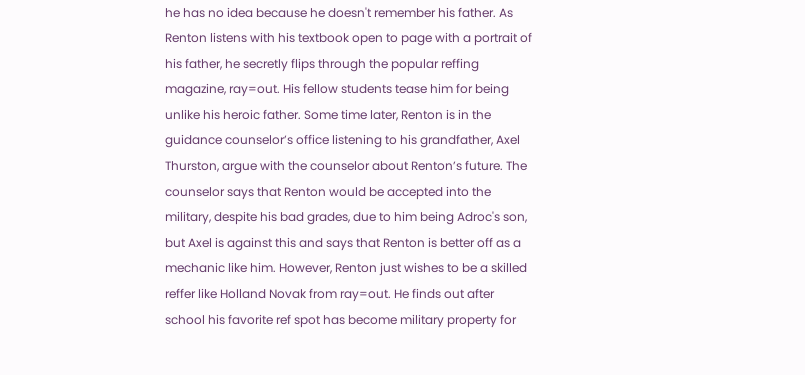he has no idea because he doesn't remember his father. As Renton listens with his textbook open to page with a portrait of his father, he secretly flips through the popular reffing magazine, ray=out. His fellow students tease him for being unlike his heroic father. Some time later, Renton is in the guidance counselor’s office listening to his grandfather, Axel Thurston, argue with the counselor about Renton’s future. The counselor says that Renton would be accepted into the military, despite his bad grades, due to him being Adroc's son, but Axel is against this and says that Renton is better off as a mechanic like him. However, Renton just wishes to be a skilled reffer like Holland Novak from ray=out. He finds out after school his favorite ref spot has become military property for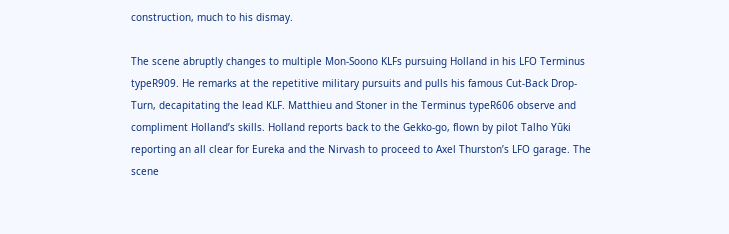construction, much to his dismay.

The scene abruptly changes to multiple Mon-Soono KLFs pursuing Holland in his LFO Terminus typeR909. He remarks at the repetitive military pursuits and pulls his famous Cut-Back Drop-Turn, decapitating the lead KLF. Matthieu and Stoner in the Terminus typeR606 observe and compliment Holland’s skills. Holland reports back to the Gekko-go, flown by pilot Talho Yūki reporting an all clear for Eureka and the Nirvash to proceed to Axel Thurston’s LFO garage. The scene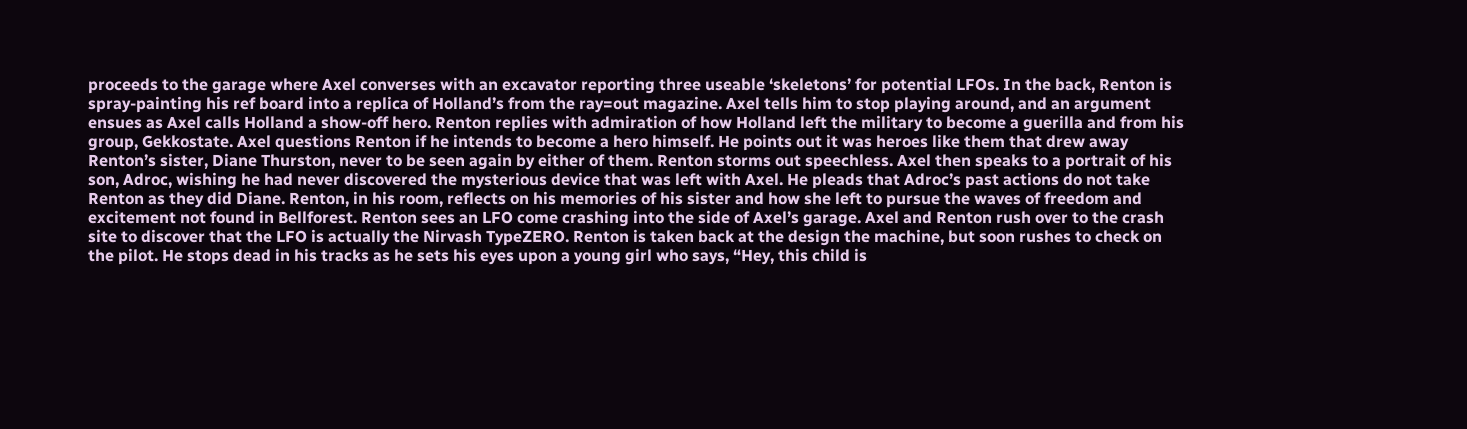proceeds to the garage where Axel converses with an excavator reporting three useable ‘skeletons’ for potential LFOs. In the back, Renton is spray-painting his ref board into a replica of Holland’s from the ray=out magazine. Axel tells him to stop playing around, and an argument ensues as Axel calls Holland a show-off hero. Renton replies with admiration of how Holland left the military to become a guerilla and from his group, Gekkostate. Axel questions Renton if he intends to become a hero himself. He points out it was heroes like them that drew away Renton’s sister, Diane Thurston, never to be seen again by either of them. Renton storms out speechless. Axel then speaks to a portrait of his son, Adroc, wishing he had never discovered the mysterious device that was left with Axel. He pleads that Adroc’s past actions do not take Renton as they did Diane. Renton, in his room, reflects on his memories of his sister and how she left to pursue the waves of freedom and excitement not found in Bellforest. Renton sees an LFO come crashing into the side of Axel’s garage. Axel and Renton rush over to the crash site to discover that the LFO is actually the Nirvash TypeZERO. Renton is taken back at the design the machine, but soon rushes to check on the pilot. He stops dead in his tracks as he sets his eyes upon a young girl who says, “Hey, this child is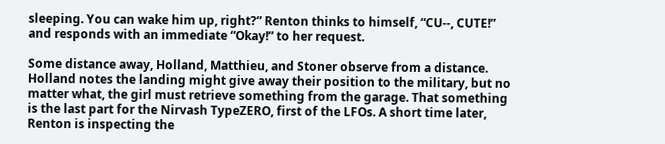sleeping. You can wake him up, right?” Renton thinks to himself, “CU--, CUTE!” and responds with an immediate “Okay!” to her request.

Some distance away, Holland, Matthieu, and Stoner observe from a distance. Holland notes the landing might give away their position to the military, but no matter what, the girl must retrieve something from the garage. That something is the last part for the Nirvash TypeZERO, first of the LFOs. A short time later, Renton is inspecting the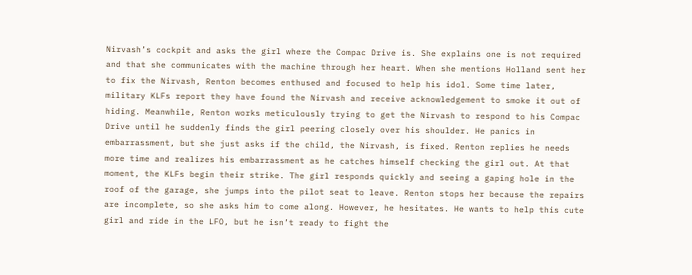Nirvash’s cockpit and asks the girl where the Compac Drive is. She explains one is not required and that she communicates with the machine through her heart. When she mentions Holland sent her to fix the Nirvash, Renton becomes enthused and focused to help his idol. Some time later, military KLFs report they have found the Nirvash and receive acknowledgement to smoke it out of hiding. Meanwhile, Renton works meticulously trying to get the Nirvash to respond to his Compac Drive until he suddenly finds the girl peering closely over his shoulder. He panics in embarrassment, but she just asks if the child, the Nirvash, is fixed. Renton replies he needs more time and realizes his embarrassment as he catches himself checking the girl out. At that moment, the KLFs begin their strike. The girl responds quickly and seeing a gaping hole in the roof of the garage, she jumps into the pilot seat to leave. Renton stops her because the repairs are incomplete, so she asks him to come along. However, he hesitates. He wants to help this cute girl and ride in the LFO, but he isn’t ready to fight the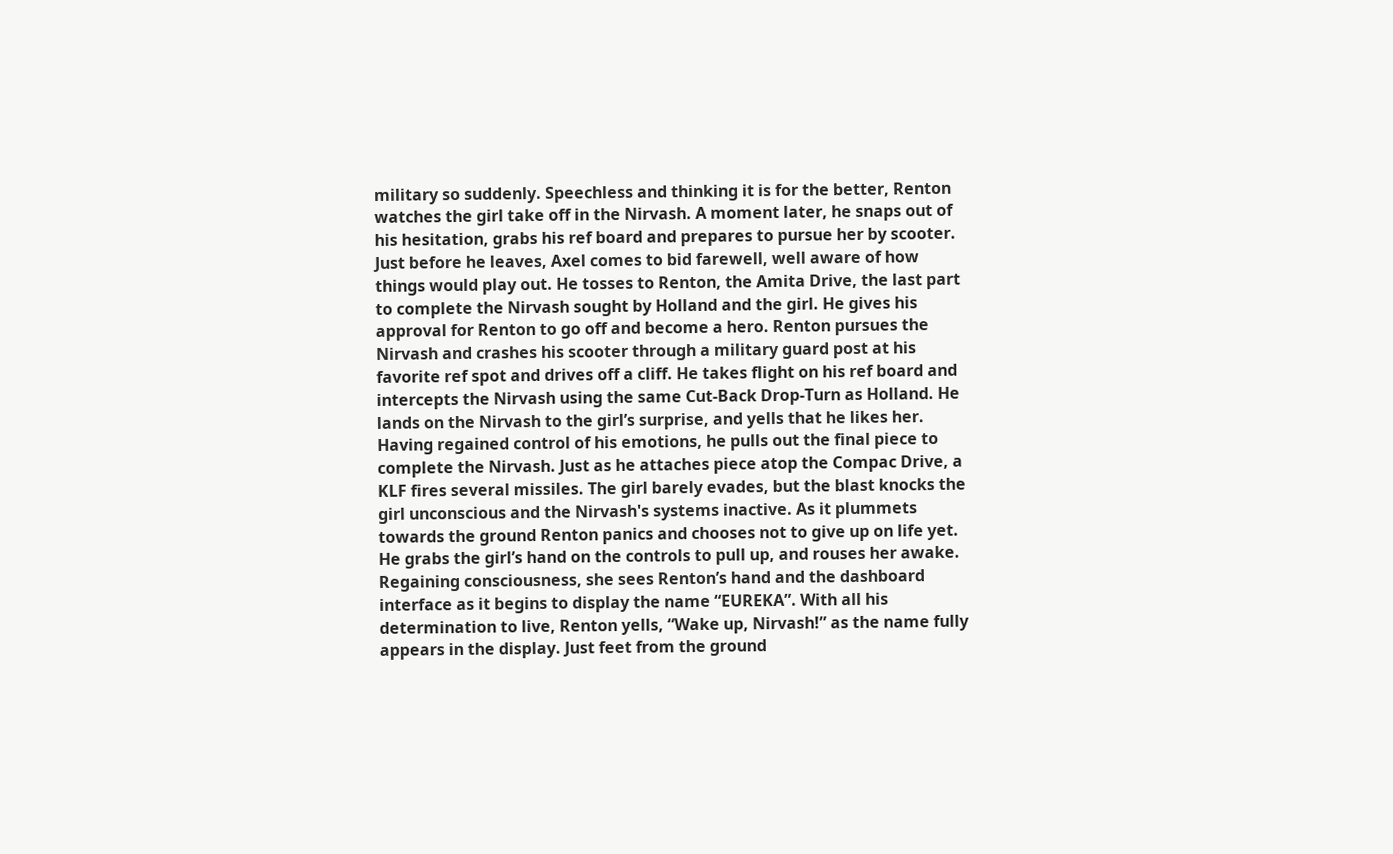military so suddenly. Speechless and thinking it is for the better, Renton watches the girl take off in the Nirvash. A moment later, he snaps out of his hesitation, grabs his ref board and prepares to pursue her by scooter. Just before he leaves, Axel comes to bid farewell, well aware of how things would play out. He tosses to Renton, the Amita Drive, the last part to complete the Nirvash sought by Holland and the girl. He gives his approval for Renton to go off and become a hero. Renton pursues the Nirvash and crashes his scooter through a military guard post at his favorite ref spot and drives off a cliff. He takes flight on his ref board and intercepts the Nirvash using the same Cut-Back Drop-Turn as Holland. He lands on the Nirvash to the girl’s surprise, and yells that he likes her. Having regained control of his emotions, he pulls out the final piece to complete the Nirvash. Just as he attaches piece atop the Compac Drive, a KLF fires several missiles. The girl barely evades, but the blast knocks the girl unconscious and the Nirvash's systems inactive. As it plummets towards the ground Renton panics and chooses not to give up on life yet. He grabs the girl’s hand on the controls to pull up, and rouses her awake. Regaining consciousness, she sees Renton’s hand and the dashboard interface as it begins to display the name “EUREKA”. With all his determination to live, Renton yells, “Wake up, Nirvash!” as the name fully appears in the display. Just feet from the ground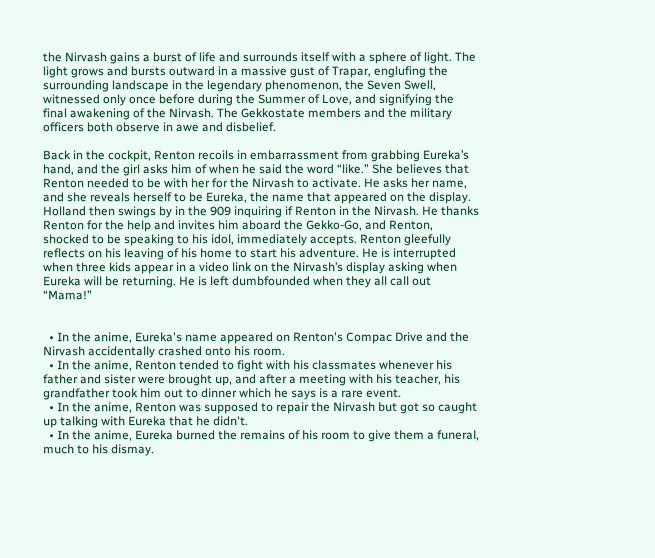the Nirvash gains a burst of life and surrounds itself with a sphere of light. The light grows and bursts outward in a massive gust of Trapar, englufing the surrounding landscape in the legendary phenomenon, the Seven Swell, witnessed only once before during the Summer of Love, and signifying the final awakening of the Nirvash. The Gekkostate members and the military officers both observe in awe and disbelief.

Back in the cockpit, Renton recoils in embarrassment from grabbing Eureka’s hand, and the girl asks him of when he said the word “like.” She believes that Renton needed to be with her for the Nirvash to activate. He asks her name, and she reveals herself to be Eureka, the name that appeared on the display. Holland then swings by in the 909 inquiring if Renton in the Nirvash. He thanks Renton for the help and invites him aboard the Gekko-Go, and Renton, shocked to be speaking to his idol, immediately accepts. Renton gleefully reflects on his leaving of his home to start his adventure. He is interrupted when three kids appear in a video link on the Nirvash’s display asking when Eureka will be returning. He is left dumbfounded when they all call out “Mama!”


  • In the anime, Eureka's name appeared on Renton's Compac Drive and the Nirvash accidentally crashed onto his room.
  • In the anime, Renton tended to fight with his classmates whenever his father and sister were brought up, and after a meeting with his teacher, his grandfather took him out to dinner which he says is a rare event.
  • In the anime, Renton was supposed to repair the Nirvash but got so caught up talking with Eureka that he didn't.
  • In the anime, Eureka burned the remains of his room to give them a funeral, much to his dismay.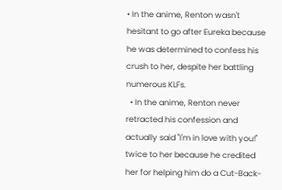• In the anime, Renton wasn't hesitant to go after Eureka because he was determined to confess his crush to her, despite her battling numerous KLFs.
  • In the anime, Renton never retracted his confession and actually said "I'm in love with you!" twice to her because he credited her for helping him do a Cut-Back-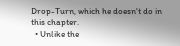Drop-Turn, which he doesn't do in this chapter.
  • Unlike the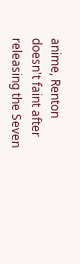anime, Renton doesn't faint after releasing the Seven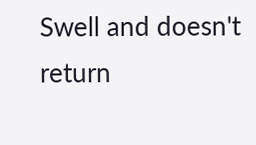Swell and doesn't return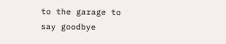to the garage to say goodbye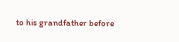to his grandfather before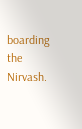boarding the Nirvash.